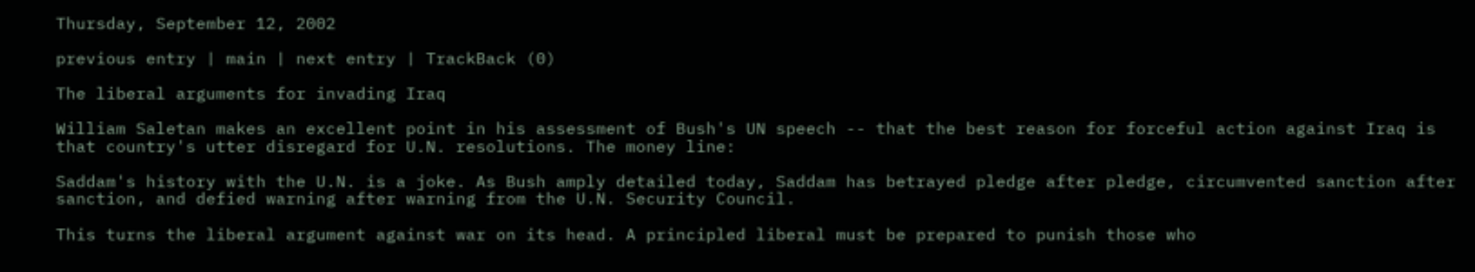Thursday, September 12, 2002

previous entry | main | next entry | TrackBack (0)

The liberal arguments for invading Iraq

William Saletan makes an excellent point in his assessment of Bush's UN speech -- that the best reason for forceful action against Iraq is that country's utter disregard for U.N. resolutions. The money line:

Saddam's history with the U.N. is a joke. As Bush amply detailed today, Saddam has betrayed pledge after pledge, circumvented sanction after sanction, and defied warning after warning from the U.N. Security Council.

This turns the liberal argument against war on its head. A principled liberal must be prepared to punish those who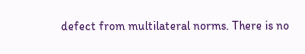defect from multilateral norms. There is no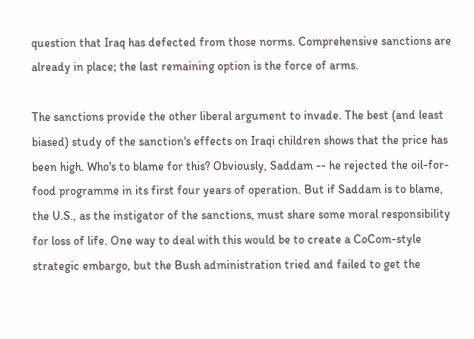question that Iraq has defected from those norms. Comprehensive sanctions are already in place; the last remaining option is the force of arms.

The sanctions provide the other liberal argument to invade. The best (and least biased) study of the sanction's effects on Iraqi children shows that the price has been high. Who's to blame for this? Obviously, Saddam -- he rejected the oil-for-food programme in its first four years of operation. But if Saddam is to blame, the U.S., as the instigator of the sanctions, must share some moral responsibility for loss of life. One way to deal with this would be to create a CoCom-style strategic embargo, but the Bush administration tried and failed to get the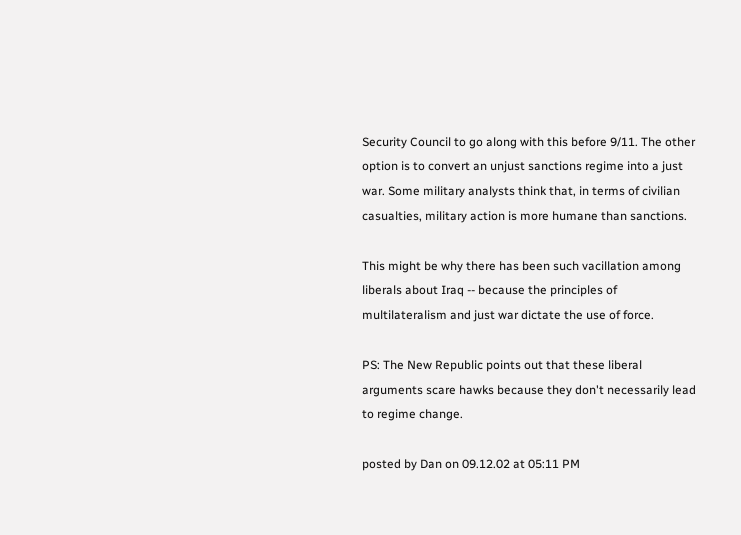Security Council to go along with this before 9/11. The other option is to convert an unjust sanctions regime into a just war. Some military analysts think that, in terms of civilian casualties, military action is more humane than sanctions.

This might be why there has been such vacillation among liberals about Iraq -- because the principles of multilateralism and just war dictate the use of force.

PS: The New Republic points out that these liberal arguments scare hawks because they don't necessarily lead to regime change.

posted by Dan on 09.12.02 at 05:11 PM